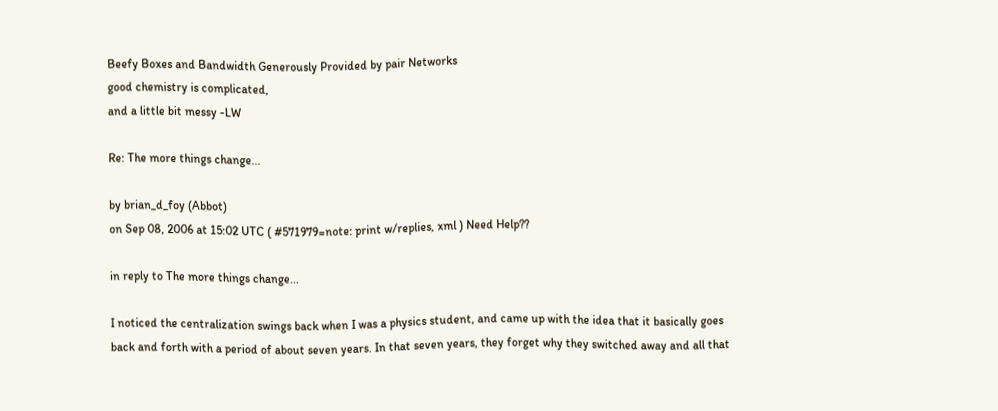Beefy Boxes and Bandwidth Generously Provided by pair Networks
good chemistry is complicated,
and a little bit messy -LW

Re: The more things change...

by brian_d_foy (Abbot)
on Sep 08, 2006 at 15:02 UTC ( #571979=note: print w/replies, xml ) Need Help??

in reply to The more things change...

I noticed the centralization swings back when I was a physics student, and came up with the idea that it basically goes back and forth with a period of about seven years. In that seven years, they forget why they switched away and all that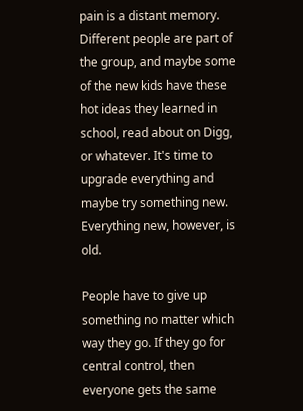pain is a distant memory. Different people are part of the group, and maybe some of the new kids have these hot ideas they learned in school, read about on Digg, or whatever. It's time to upgrade everything and maybe try something new. Everything new, however, is old.

People have to give up something no matter which way they go. If they go for central control, then everyone gets the same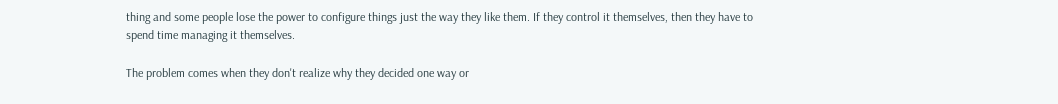thing and some people lose the power to configure things just the way they like them. If they control it themselves, then they have to spend time managing it themselves.

The problem comes when they don't realize why they decided one way or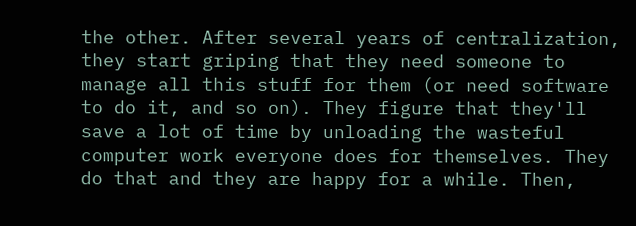the other. After several years of centralization, they start griping that they need someone to manage all this stuff for them (or need software to do it, and so on). They figure that they'll save a lot of time by unloading the wasteful computer work everyone does for themselves. They do that and they are happy for a while. Then,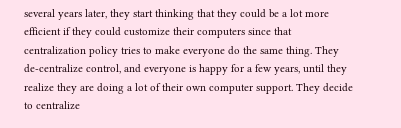several years later, they start thinking that they could be a lot more efficient if they could customize their computers since that centralization policy tries to make everyone do the same thing. They de-centralize control, and everyone is happy for a few years, until they realize they are doing a lot of their own computer support. They decide to centralize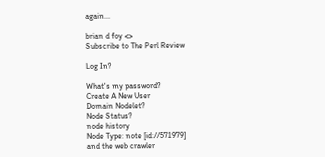again...

brian d foy <>
Subscribe to The Perl Review

Log In?

What's my password?
Create A New User
Domain Nodelet?
Node Status?
node history
Node Type: note [id://571979]
and the web crawler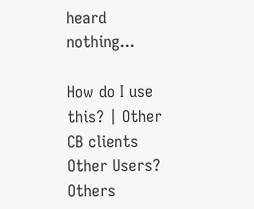heard nothing...

How do I use this? | Other CB clients
Other Users?
Others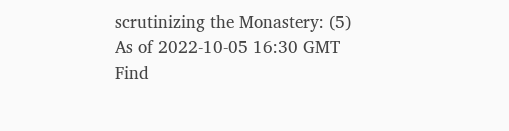scrutinizing the Monastery: (5)
As of 2022-10-05 16:30 GMT
Find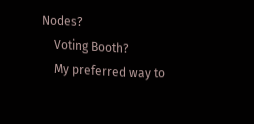Nodes?
    Voting Booth?
    My preferred way to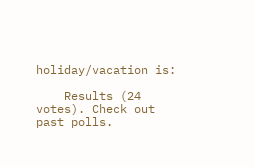holiday/vacation is:

    Results (24 votes). Check out past polls.